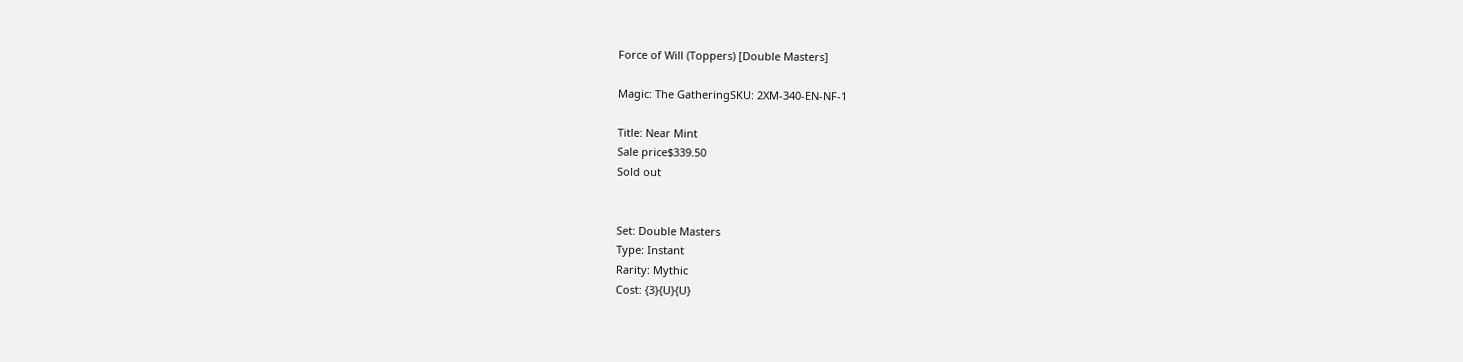Force of Will (Toppers) [Double Masters]

Magic: The GatheringSKU: 2XM-340-EN-NF-1

Title: Near Mint
Sale price$339.50
Sold out


Set: Double Masters
Type: Instant
Rarity: Mythic
Cost: {3}{U}{U}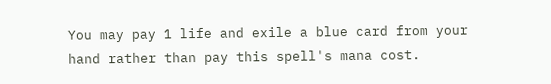You may pay 1 life and exile a blue card from your hand rather than pay this spell's mana cost.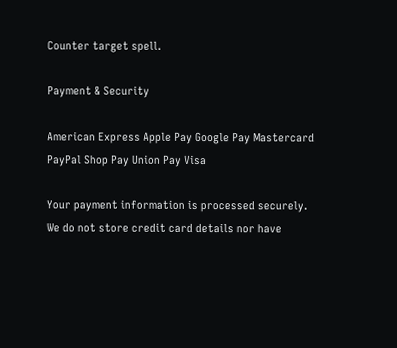Counter target spell.

Payment & Security

American Express Apple Pay Google Pay Mastercard PayPal Shop Pay Union Pay Visa

Your payment information is processed securely. We do not store credit card details nor have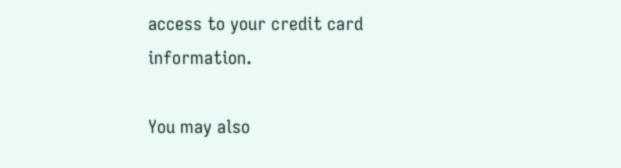access to your credit card information.

You may also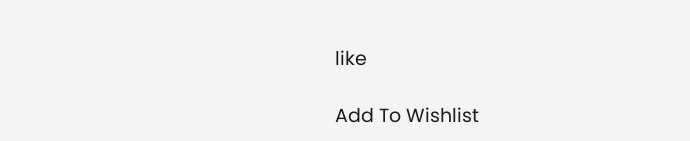like

Add To Wishlist